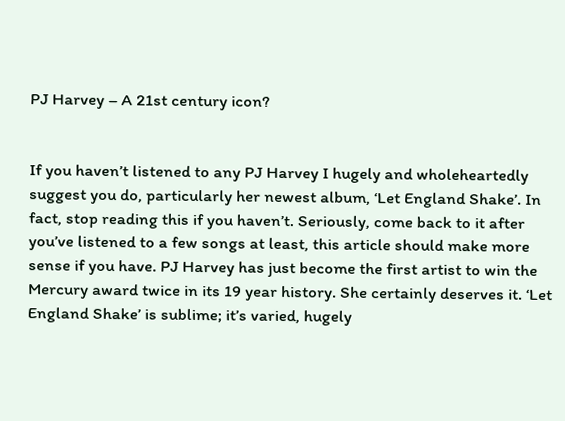PJ Harvey – A 21st century icon?


If you haven’t listened to any PJ Harvey I hugely and wholeheartedly suggest you do, particularly her newest album, ‘Let England Shake’. In fact, stop reading this if you haven’t. Seriously, come back to it after you’ve listened to a few songs at least, this article should make more sense if you have. PJ Harvey has just become the first artist to win the Mercury award twice in its 19 year history. She certainly deserves it. ‘Let England Shake’ is sublime; it’s varied, hugely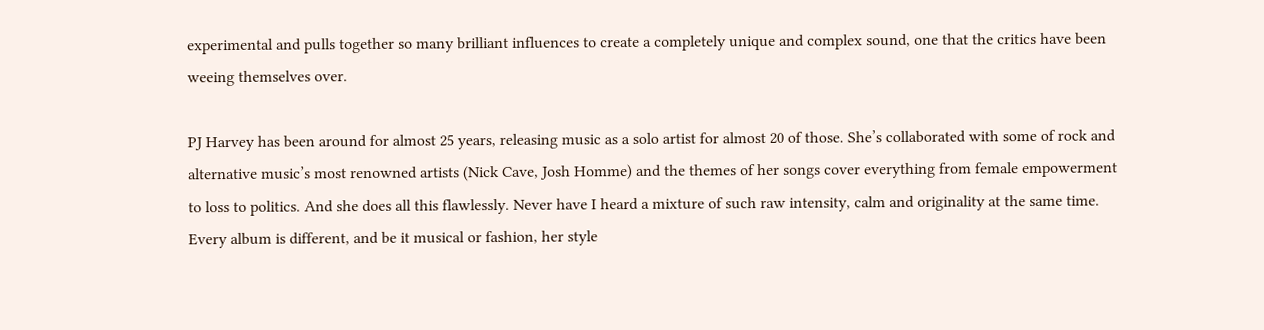experimental and pulls together so many brilliant influences to create a completely unique and complex sound, one that the critics have been weeing themselves over.

PJ Harvey has been around for almost 25 years, releasing music as a solo artist for almost 20 of those. She’s collaborated with some of rock and alternative music’s most renowned artists (Nick Cave, Josh Homme) and the themes of her songs cover everything from female empowerment to loss to politics. And she does all this flawlessly. Never have I heard a mixture of such raw intensity, calm and originality at the same time. Every album is different, and be it musical or fashion, her style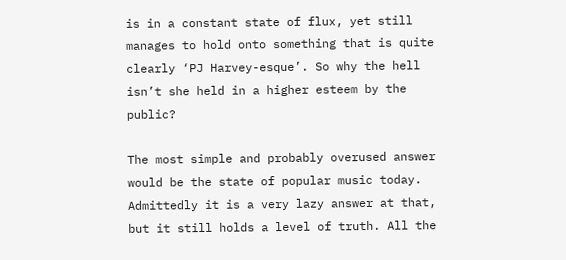is in a constant state of flux, yet still manages to hold onto something that is quite clearly ‘PJ Harvey-esque’. So why the hell isn’t she held in a higher esteem by the public?

The most simple and probably overused answer would be the state of popular music today. Admittedly it is a very lazy answer at that, but it still holds a level of truth. All the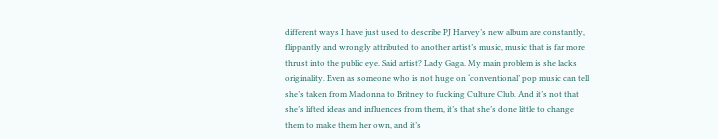different ways I have just used to describe PJ Harvey’s new album are constantly, flippantly and wrongly attributed to another artist’s music, music that is far more thrust into the public eye. Said artist? Lady Gaga. My main problem is she lacks originality. Even as someone who is not huge on ‘conventional’ pop music can tell she’s taken from Madonna to Britney to fucking Culture Club. And it’s not that she’s lifted ideas and influences from them, it’s that she’s done little to change them to make them her own, and it’s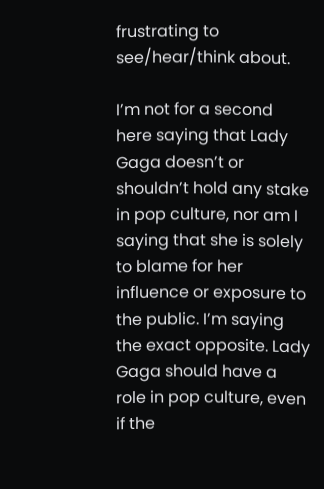frustrating to see/hear/think about.

I’m not for a second here saying that Lady Gaga doesn’t or shouldn’t hold any stake in pop culture, nor am I saying that she is solely to blame for her influence or exposure to the public. I’m saying the exact opposite. Lady Gaga should have a role in pop culture, even if the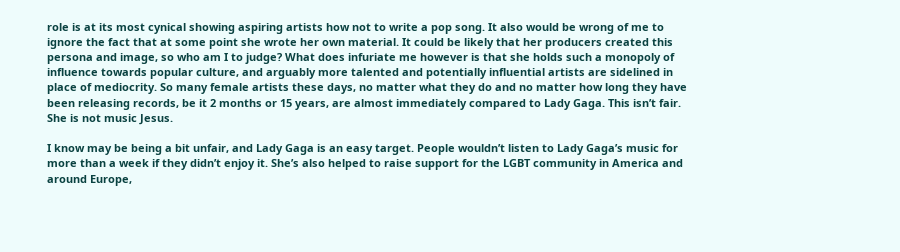role is at its most cynical showing aspiring artists how not to write a pop song. It also would be wrong of me to ignore the fact that at some point she wrote her own material. It could be likely that her producers created this persona and image, so who am I to judge? What does infuriate me however is that she holds such a monopoly of influence towards popular culture, and arguably more talented and potentially influential artists are sidelined in place of mediocrity. So many female artists these days, no matter what they do and no matter how long they have been releasing records, be it 2 months or 15 years, are almost immediately compared to Lady Gaga. This isn’t fair. She is not music Jesus.

I know may be being a bit unfair, and Lady Gaga is an easy target. People wouldn’t listen to Lady Gaga’s music for more than a week if they didn’t enjoy it. She’s also helped to raise support for the LGBT community in America and around Europe,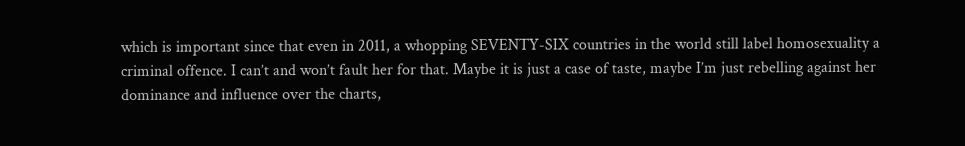which is important since that even in 2011, a whopping SEVENTY-SIX countries in the world still label homosexuality a criminal offence. I can’t and won’t fault her for that. Maybe it is just a case of taste, maybe I’m just rebelling against her dominance and influence over the charts,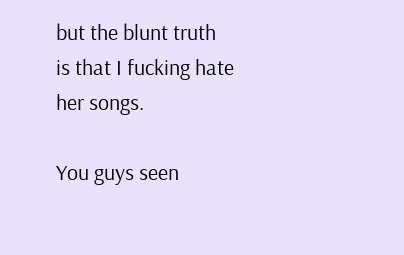but the blunt truth is that I fucking hate her songs.

You guys seen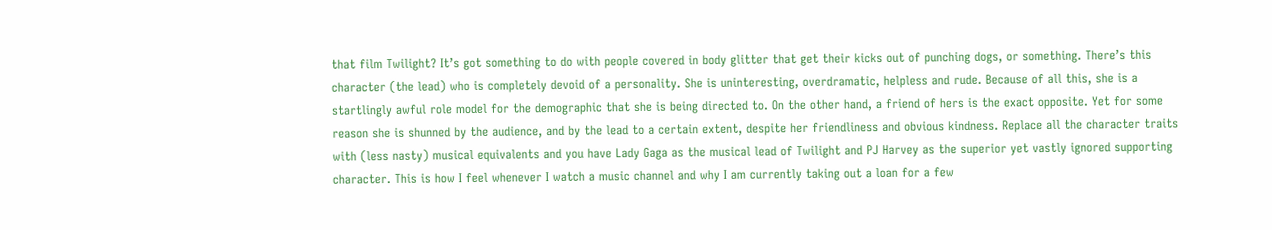that film Twilight? It’s got something to do with people covered in body glitter that get their kicks out of punching dogs, or something. There’s this character (the lead) who is completely devoid of a personality. She is uninteresting, overdramatic, helpless and rude. Because of all this, she is a startlingly awful role model for the demographic that she is being directed to. On the other hand, a friend of hers is the exact opposite. Yet for some reason she is shunned by the audience, and by the lead to a certain extent, despite her friendliness and obvious kindness. Replace all the character traits with (less nasty) musical equivalents and you have Lady Gaga as the musical lead of Twilight and PJ Harvey as the superior yet vastly ignored supporting character. This is how I feel whenever I watch a music channel and why I am currently taking out a loan for a few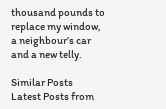thousand pounds to replace my window, a neighbour’s car and a new telly.

Similar Posts
Latest Posts from